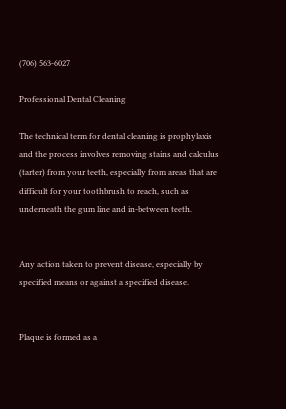(706) 563-6027

Professional Dental Cleaning

The technical term for dental cleaning is prophylaxis and the process involves removing stains and calculus (tarter) from your teeth, especially from areas that are difficult for your toothbrush to reach, such as underneath the gum line and in-between teeth.


Any action taken to prevent disease, especially by specified means or against a specified disease.


Plaque is formed as a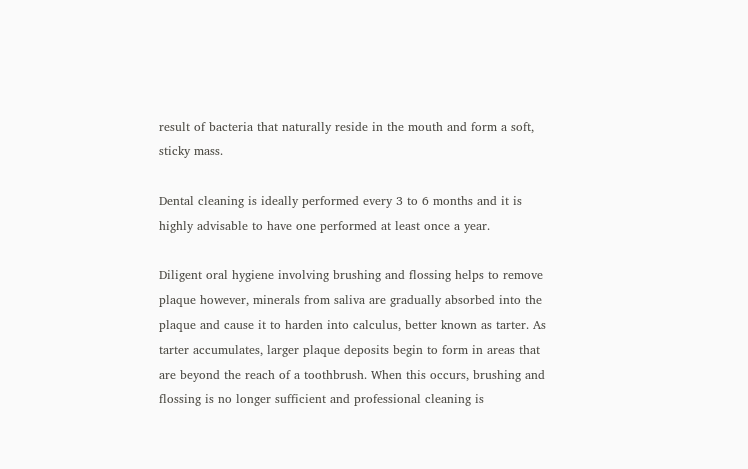result of bacteria that naturally reside in the mouth and form a soft, sticky mass.

Dental cleaning is ideally performed every 3 to 6 months and it is highly advisable to have one performed at least once a year.

Diligent oral hygiene involving brushing and flossing helps to remove plaque however, minerals from saliva are gradually absorbed into the plaque and cause it to harden into calculus, better known as tarter. As tarter accumulates, larger plaque deposits begin to form in areas that are beyond the reach of a toothbrush. When this occurs, brushing and flossing is no longer sufficient and professional cleaning is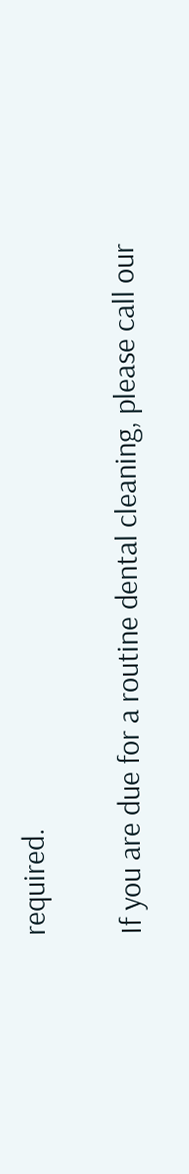required.

If you are due for a routine dental cleaning, please call our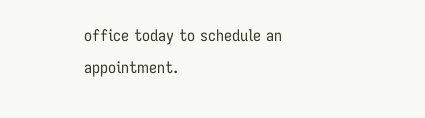office today to schedule an appointment.